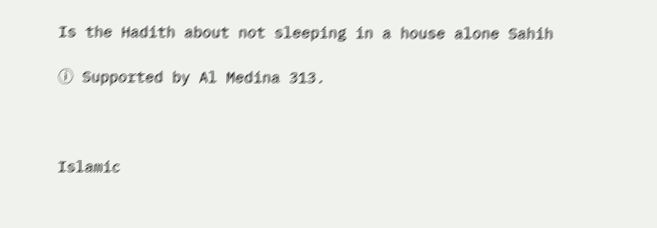Is the Hadith about not sleeping in a house alone Sahih

ⓘ Supported by Al Medina 313.



Islamic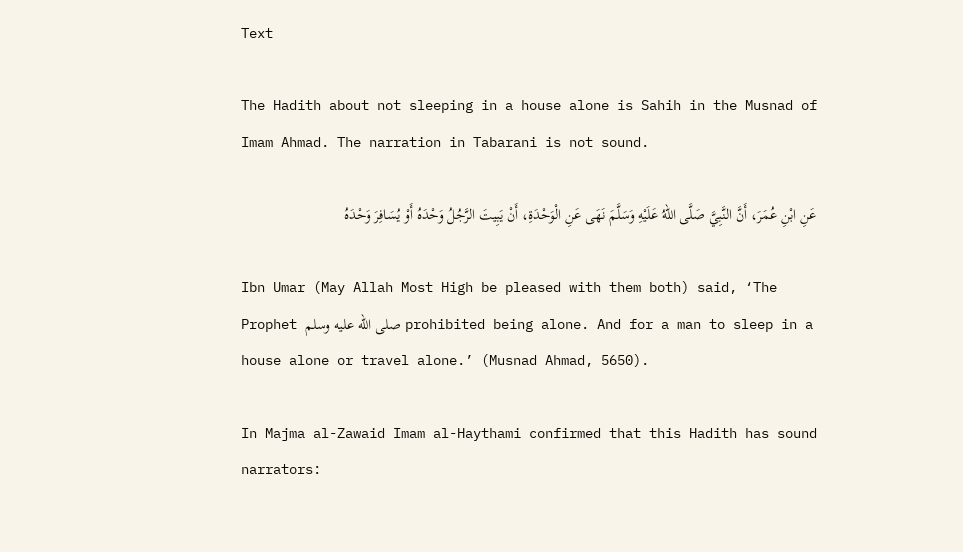Text

The Hadith about not sleeping in a house alone is Sahih in the Musnad of Imam Ahmad. The narration in Tabarani is not sound.

عَنِ ابْنِ عُمَرَ، أَنَّ النَّبِيَّ صَلَّى اللهُ عَلَيْهِ وَسَلَّمَ نَهَى عَنِ الْوَحْدَةِ، أَنْ يَبِيتَ الرَّجُلُ وَحْدَهُ أَوْ يُسَافِرَ وَحْدَهُ

Ibn Umar (May Allah Most High be pleased with them both) said, ‘The Prophet صلى الله عليه وسلم prohibited being alone. And for a man to sleep in a house alone or travel alone.’ (Musnad Ahmad, 5650).

In Majma al-Zawaid Imam al-Haythami confirmed that this Hadith has sound narrators: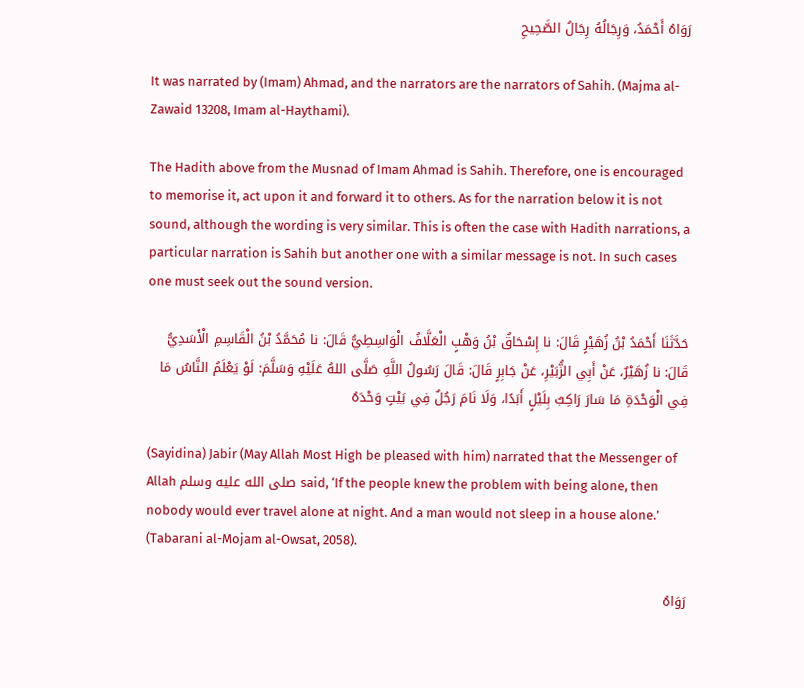رَوَاهُ أَحْمَدُ، وَرِجَالُهُ رِجَالُ الصَّحِيحِ

It was narrated by (Imam) Ahmad, and the narrators are the narrators of Sahih. (Majma al-Zawaid 13208, Imam al-Haythami).

The Hadith above from the Musnad of Imam Ahmad is Sahih. Therefore, one is encouraged to memorise it, act upon it and forward it to others. As for the narration below it is not sound, although the wording is very similar. This is often the case with Hadith narrations, a particular narration is Sahih but another one with a similar message is not. In such cases one must seek out the sound version.

حَدَّثَنَا أَحْمَدُ بْنُ زُهَيْرٍ قَالَ: نا إِسْحَاقُ بْنُ وَهْبٍ الْعَلَّافُ الْوَاسِطِيُّ قَالَ: نا مُحَمَّدُ بْنُ الْقَاسِمِ الْأَسَدِيُّ قَالَ: نا زُهَيْرٌ، عَنْ أَبِي الزُّبَيْرِ، عَنْ جَابِرٍ قَالَ: قَالَ رَسُولُ اللَّهِ صَلَّى اللهُ عَلَيْهِ وَسَلَّمَ: لَوْ يَعْلَمُ النَّاسُ مَا فِي الْوَحْدَةِ مَا سَارَ رَاكِبٌ بِلَيْلٍ أَبَدًا، وَلَا نَامَ رَجُلٌ فِي بَيْتٍ وَحْدَهُ

(Sayidina) Jabir (May Allah Most High be pleased with him) narrated that the Messenger of Allah صلى الله عليه وسلم said, ‘If the people knew the problem with being alone, then nobody would ever travel alone at night. And a man would not sleep in a house alone.’ (Tabarani al-Mojam al-Owsat, 2058).

رَوَاهُ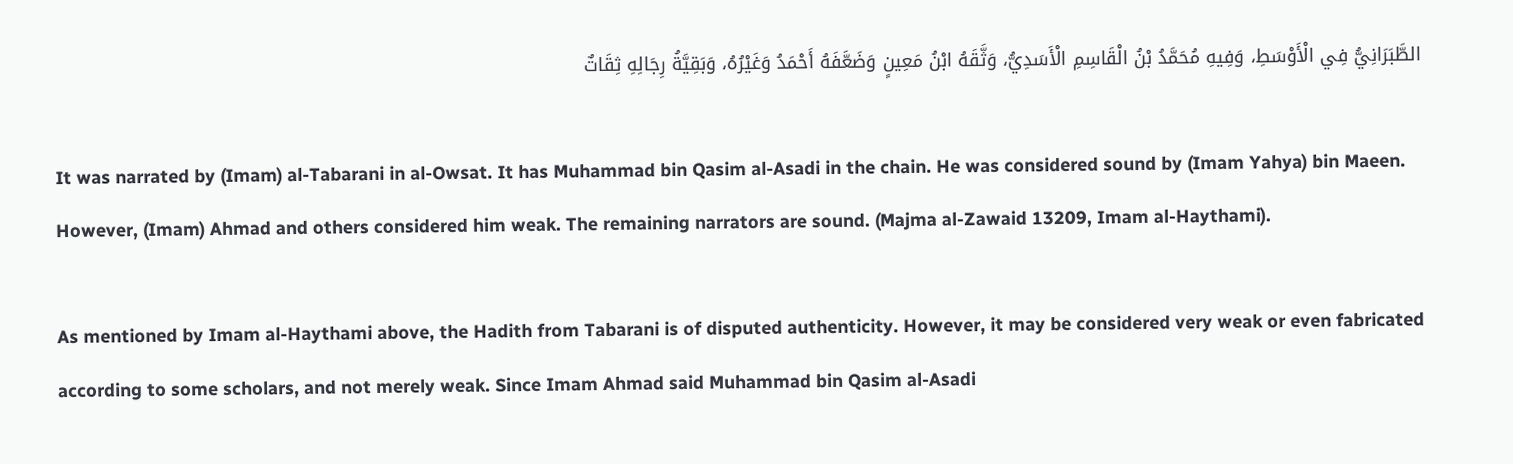الطَّبَرَانِيُّ فِي الْأَوْسَطِ، وَفِيهِ مُحَمَّدُ بْنُ الْقَاسِمِ الْأَسَدِيُّ، وَثَّقَهُ ابْنُ مَعِينٍ وَضَعَّفَهُ أَحْمَدُ وَغَيْرُهُ، وَبَقِيَّةُ رِجَالِهِ ثِقَاتٌ

It was narrated by (Imam) al-Tabarani in al-Owsat. It has Muhammad bin Qasim al-Asadi in the chain. He was considered sound by (Imam Yahya) bin Maeen. However, (Imam) Ahmad and others considered him weak. The remaining narrators are sound. (Majma al-Zawaid 13209, Imam al-Haythami).

As mentioned by Imam al-Haythami above, the Hadith from Tabarani is of disputed authenticity. However, it may be considered very weak or even fabricated according to some scholars, and not merely weak. Since Imam Ahmad said Muhammad bin Qasim al-Asadi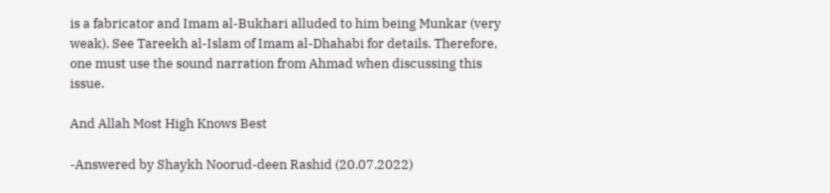is a fabricator and Imam al-Bukhari alluded to him being Munkar (very weak). See Tareekh al-Islam of Imam al-Dhahabi for details. Therefore, one must use the sound narration from Ahmad when discussing this issue.

And Allah Most High Knows Best

-Answered by Shaykh Noorud-deen Rashid (20.07.2022)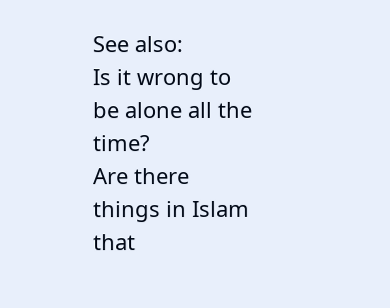See also:
Is it wrong to be alone all the time?
Are there things in Islam that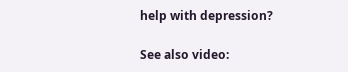help with depression?

See also video: